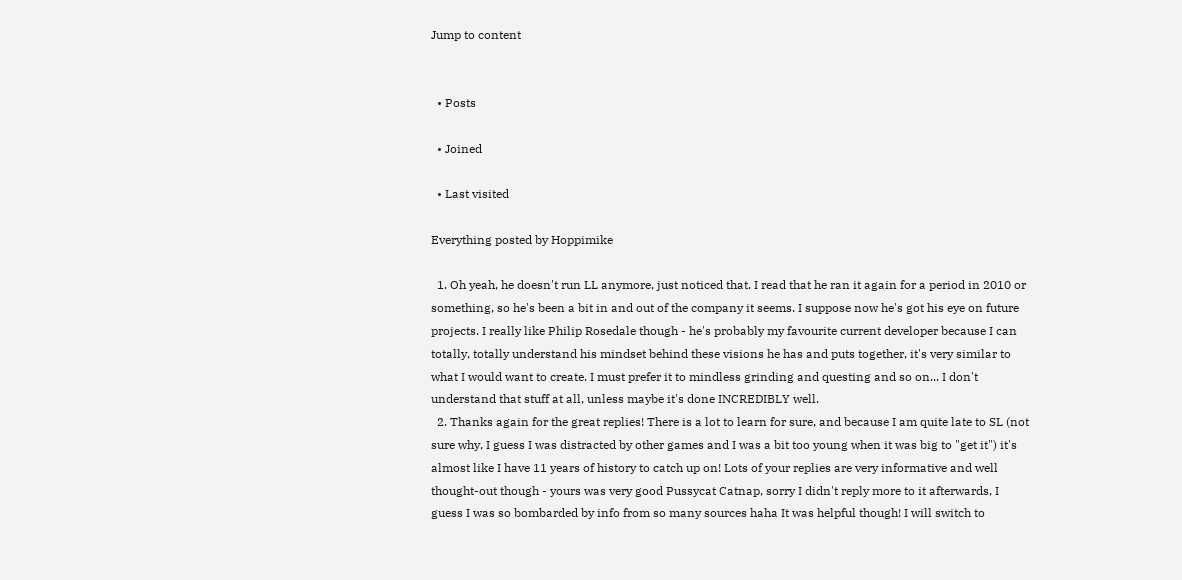Jump to content


  • Posts

  • Joined

  • Last visited

Everything posted by Hoppimike

  1. Oh yeah, he doesn't run LL anymore, just noticed that. I read that he ran it again for a period in 2010 or something, so he's been a bit in and out of the company it seems. I suppose now he's got his eye on future projects. I really like Philip Rosedale though - he's probably my favourite current developer because I can totally, totally understand his mindset behind these visions he has and puts together, it's very similar to what I would want to create. I must prefer it to mindless grinding and questing and so on... I don't understand that stuff at all, unless maybe it's done INCREDIBLY well.
  2. Thanks again for the great replies! There is a lot to learn for sure, and because I am quite late to SL (not sure why, I guess I was distracted by other games and I was a bit too young when it was big to "get it") it's almost like I have 11 years of history to catch up on! Lots of your replies are very informative and well thought-out though - yours was very good Pussycat Catnap, sorry I didn't reply more to it afterwards, I guess I was so bombarded by info from so many sources haha It was helpful though! I will switch to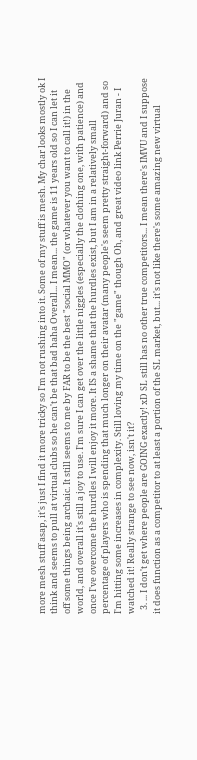more mesh stuff asap, it's just I find it more tricky so I'm not rushing into it. Some of my stuff is mesh. My char looks mostly ok I think and seems to pull at virtual clubs so he can't be that bad haha Overall... I mean... the game is 11 years old so I can let it off some things being archaic. It still seems to me by FAR to be the best "social MMO" (or whatever you want to call it!) in the world, and overall it's still a joy to use. I'm sure I can get over the little niggles (especially the clothing one, with patience) and once I've overcome the hurdles I will enjoy it more. It IS a shame that the hurdles exist, but I am in a relatively small percentage of players who is spending that much longer on their avatar (many people's seem pretty straight-forward) and so I'm hitting some increases in complexity. Still loving my time on the "game" though Oh, and great video link Perrie Juran - I watched it! Really strange to see now, isn't it?
  3. ... I don't get where people are GOING exactly! xD SL still has no other true competitors... I mean there's IMVU and I suppose it does function as a competitor to at least a portion of the SL market, but... it's not like there's some amazing new virtual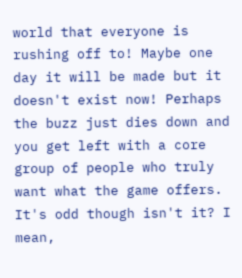world that everyone is rushing off to! Maybe one day it will be made but it doesn't exist now! Perhaps the buzz just dies down and you get left with a core group of people who truly want what the game offers. It's odd though isn't it? I mean,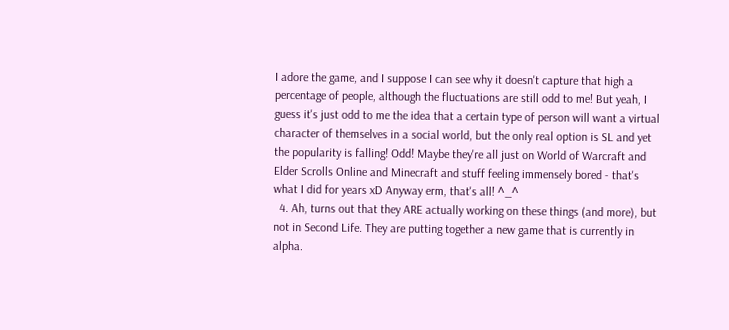I adore the game, and I suppose I can see why it doesn't capture that high a percentage of people, although the fluctuations are still odd to me! But yeah, I guess it's just odd to me the idea that a certain type of person will want a virtual character of themselves in a social world, but the only real option is SL and yet the popularity is falling! Odd! Maybe they're all just on World of Warcraft and Elder Scrolls Online and Minecraft and stuff feeling immensely bored - that's what I did for years xD Anyway erm, that's all! ^_^
  4. Ah, turns out that they ARE actually working on these things (and more), but not in Second Life. They are putting together a new game that is currently in alpha.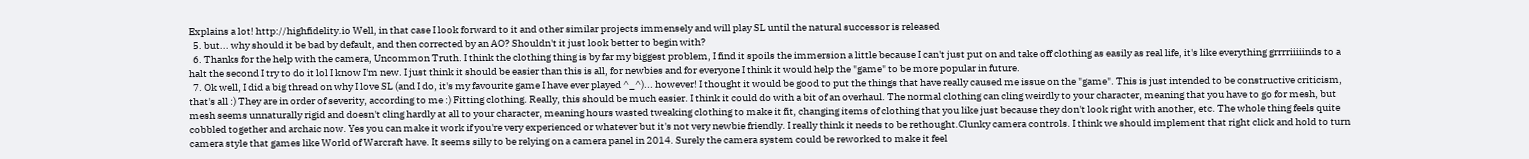Explains a lot! http://highfidelity.io Well, in that case I look forward to it and other similar projects immensely and will play SL until the natural successor is released
  5. but... why should it be bad by default, and then corrected by an AO? Shouldn't it just look better to begin with?
  6. Thanks for the help with the camera, Uncommon Truth. I think the clothing thing is by far my biggest problem, I find it spoils the immersion a little because I can't just put on and take off clothing as easily as real life, it's like everything grrrriiiiinds to a halt the second I try to do it lol I know I'm new. I just think it should be easier than this is all, for newbies and for everyone I think it would help the "game" to be more popular in future.
  7. Ok well, I did a big thread on why I love SL (and I do, it's my favourite game I have ever played ^_^)... however! I thought it would be good to put the things that have really caused me issue on the "game". This is just intended to be constructive criticism, that's all :) They are in order of severity, according to me :) Fitting clothing. Really, this should be much easier. I think it could do with a bit of an overhaul. The normal clothing can cling weirdly to your character, meaning that you have to go for mesh, but mesh seems unnaturally rigid and doesn't cling hardly at all to your character, meaning hours wasted tweaking clothing to make it fit, changing items of clothing that you like just because they don't look right with another, etc. The whole thing feels quite cobbled together and archaic now. Yes you can make it work if you're very experienced or whatever but it's not very newbie friendly. I really think it needs to be rethought.Clunky camera controls. I think we should implement that right click and hold to turn camera style that games like World of Warcraft have. It seems silly to be relying on a camera panel in 2014. Surely the camera system could be reworked to make it feel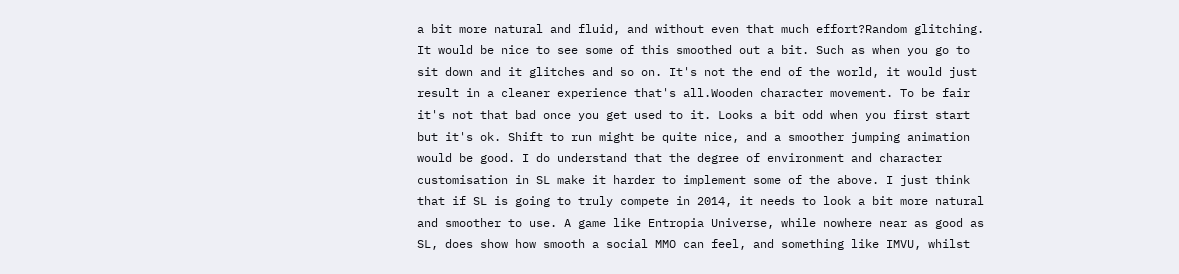a bit more natural and fluid, and without even that much effort?Random glitching. It would be nice to see some of this smoothed out a bit. Such as when you go to sit down and it glitches and so on. It's not the end of the world, it would just result in a cleaner experience that's all.Wooden character movement. To be fair it's not that bad once you get used to it. Looks a bit odd when you first start but it's ok. Shift to run might be quite nice, and a smoother jumping animation would be good. I do understand that the degree of environment and character customisation in SL make it harder to implement some of the above. I just think that if SL is going to truly compete in 2014, it needs to look a bit more natural and smoother to use. A game like Entropia Universe, while nowhere near as good as SL, does show how smooth a social MMO can feel, and something like IMVU, whilst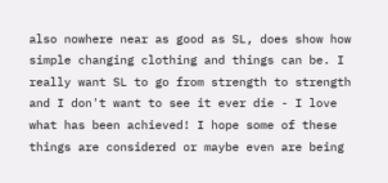also nowhere near as good as SL, does show how simple changing clothing and things can be. I really want SL to go from strength to strength and I don't want to see it ever die - I love what has been achieved! I hope some of these things are considered or maybe even are being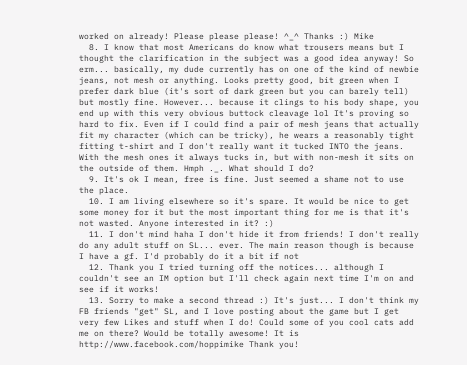worked on already! Please please please! ^_^ Thanks :) Mike
  8. I know that most Americans do know what trousers means but I thought the clarification in the subject was a good idea anyway! So erm... basically, my dude currently has on one of the kind of newbie jeans, not mesh or anything. Looks pretty good, bit green when I prefer dark blue (it's sort of dark green but you can barely tell) but mostly fine. However... because it clings to his body shape, you end up with this very obvious buttock cleavage lol It's proving so hard to fix. Even if I could find a pair of mesh jeans that actually fit my character (which can be tricky), he wears a reasonably tight fitting t-shirt and I don't really want it tucked INTO the jeans. With the mesh ones it always tucks in, but with non-mesh it sits on the outside of them. Hmph ._. What should I do?
  9. It's ok I mean, free is fine. Just seemed a shame not to use the place.
  10. I am living elsewhere so it's spare. It would be nice to get some money for it but the most important thing for me is that it's not wasted. Anyone interested in it? :)
  11. I don't mind haha I don't hide it from friends! I don't really do any adult stuff on SL... ever. The main reason though is because I have a gf. I'd probably do it a bit if not
  12. Thank you I tried turning off the notices... although I couldn't see an IM option but I'll check again next time I'm on and see if it works!
  13. Sorry to make a second thread :) It's just... I don't think my FB friends "get" SL, and I love posting about the game but I get very few Likes and stuff when I do! Could some of you cool cats add me on there? Would be totally awesome! It is http://www.facebook.com/hoppimike Thank you!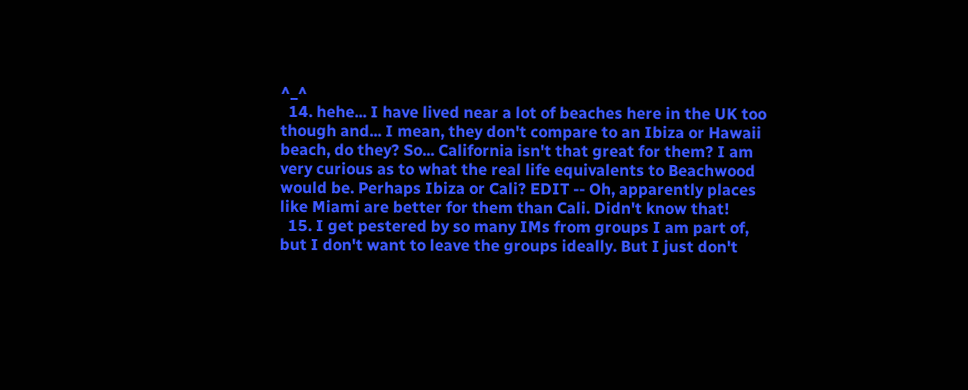^_^
  14. hehe... I have lived near a lot of beaches here in the UK too though and... I mean, they don't compare to an Ibiza or Hawaii beach, do they? So... California isn't that great for them? I am very curious as to what the real life equivalents to Beachwood would be. Perhaps Ibiza or Cali? EDIT -- Oh, apparently places like Miami are better for them than Cali. Didn't know that!
  15. I get pestered by so many IMs from groups I am part of, but I don't want to leave the groups ideally. But I just don't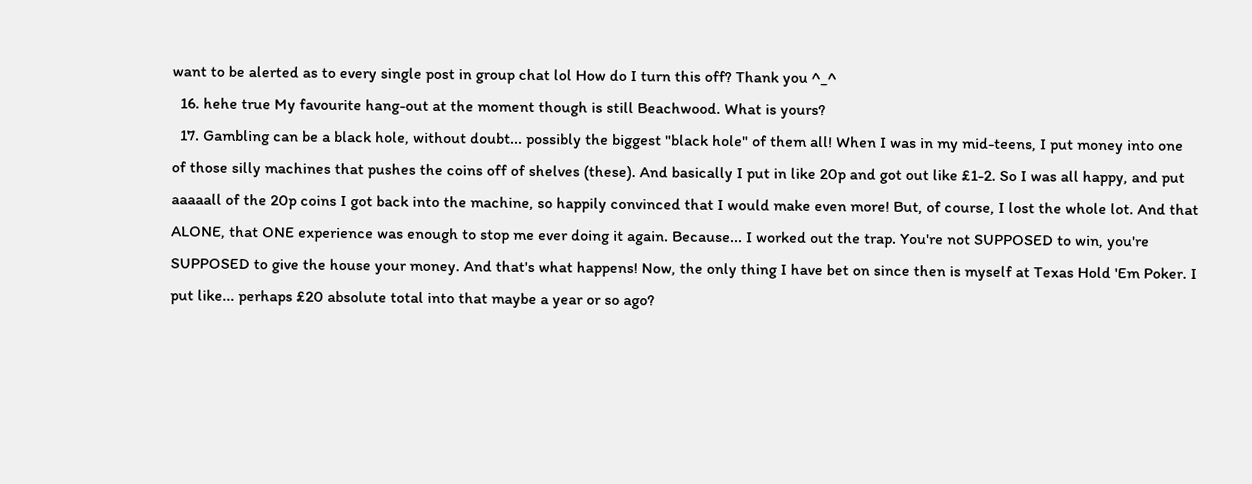want to be alerted as to every single post in group chat lol How do I turn this off? Thank you ^_^
  16. hehe true My favourite hang-out at the moment though is still Beachwood. What is yours?
  17. Gambling can be a black hole, without doubt... possibly the biggest "black hole" of them all! When I was in my mid-teens, I put money into one of those silly machines that pushes the coins off of shelves (these). And basically I put in like 20p and got out like £1-2. So I was all happy, and put aaaaall of the 20p coins I got back into the machine, so happily convinced that I would make even more! But, of course, I lost the whole lot. And that ALONE, that ONE experience was enough to stop me ever doing it again. Because... I worked out the trap. You're not SUPPOSED to win, you're SUPPOSED to give the house your money. And that's what happens! Now, the only thing I have bet on since then is myself at Texas Hold 'Em Poker. I put like... perhaps £20 absolute total into that maybe a year or so ago?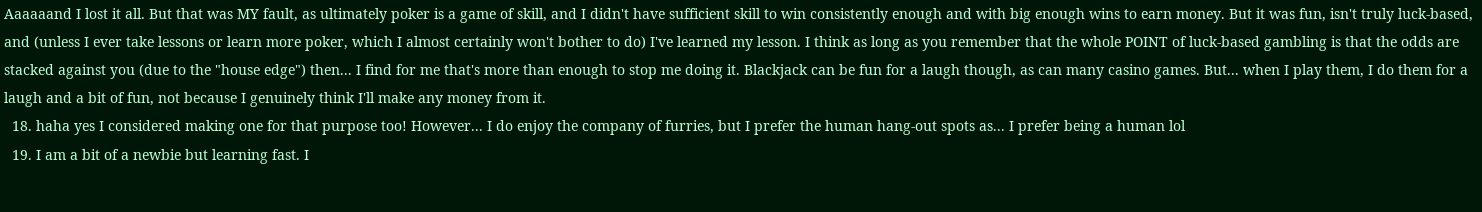Aaaaaand I lost it all. But that was MY fault, as ultimately poker is a game of skill, and I didn't have sufficient skill to win consistently enough and with big enough wins to earn money. But it was fun, isn't truly luck-based, and (unless I ever take lessons or learn more poker, which I almost certainly won't bother to do) I've learned my lesson. I think as long as you remember that the whole POINT of luck-based gambling is that the odds are stacked against you (due to the "house edge") then... I find for me that's more than enough to stop me doing it. Blackjack can be fun for a laugh though, as can many casino games. But... when I play them, I do them for a laugh and a bit of fun, not because I genuinely think I'll make any money from it.
  18. haha yes I considered making one for that purpose too! However... I do enjoy the company of furries, but I prefer the human hang-out spots as... I prefer being a human lol
  19. I am a bit of a newbie but learning fast. I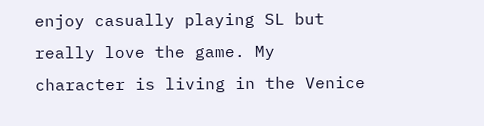enjoy casually playing SL but really love the game. My character is living in the Venice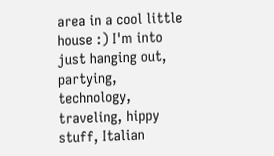area in a cool little house :) I'm into just hanging out, partying, technology, traveling, hippy stuff, Italian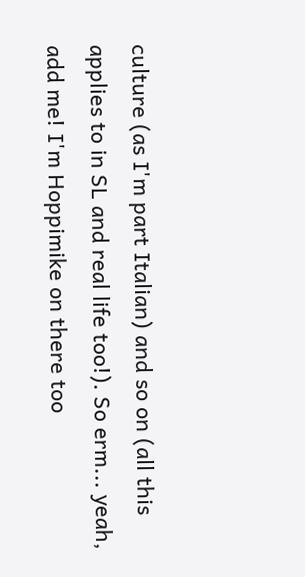culture (as I'm part Italian) and so on (all this applies to in SL and real life too!). So erm... yeah, add me! I'm Hoppimike on there too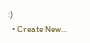:)
  • Create New...